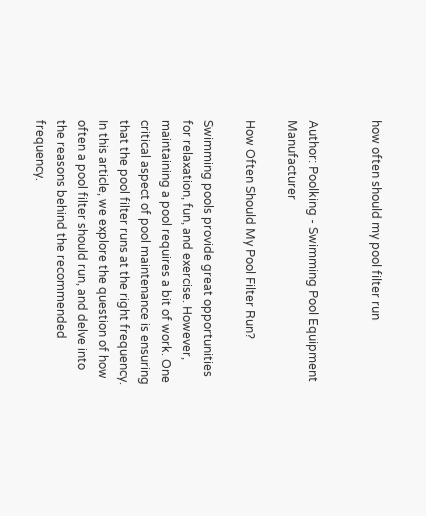how often should my pool filter run


Author: Poolking - Swimming Pool Equipment Manufacturer

How Often Should My Pool Filter Run?

Swimming pools provide great opportunities for relaxation, fun, and exercise. However, maintaining a pool requires a bit of work. One critical aspect of pool maintenance is ensuring that the pool filter runs at the right frequency. In this article, we explore the question of how often a pool filter should run, and delve into the reasons behind the recommended frequency.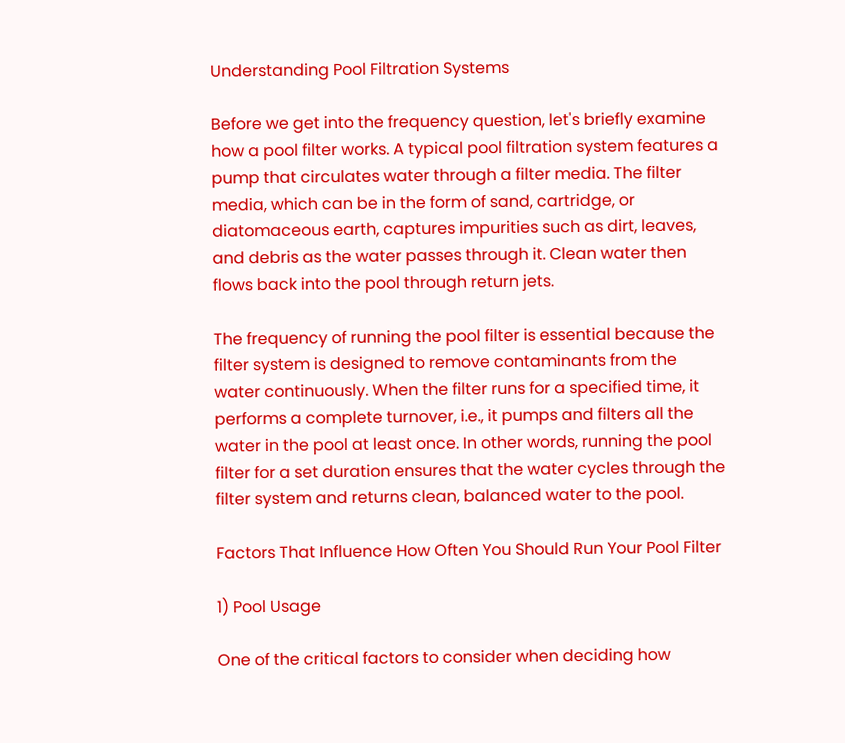Understanding Pool Filtration Systems

Before we get into the frequency question, let's briefly examine how a pool filter works. A typical pool filtration system features a pump that circulates water through a filter media. The filter media, which can be in the form of sand, cartridge, or diatomaceous earth, captures impurities such as dirt, leaves, and debris as the water passes through it. Clean water then flows back into the pool through return jets.

The frequency of running the pool filter is essential because the filter system is designed to remove contaminants from the water continuously. When the filter runs for a specified time, it performs a complete turnover, i.e., it pumps and filters all the water in the pool at least once. In other words, running the pool filter for a set duration ensures that the water cycles through the filter system and returns clean, balanced water to the pool.

Factors That Influence How Often You Should Run Your Pool Filter

1) Pool Usage

One of the critical factors to consider when deciding how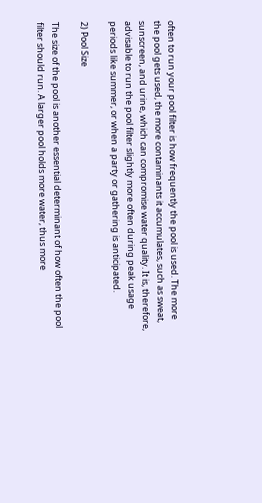often to run your pool filter is how frequently the pool is used. The more the pool gets used, the more contaminants it accumulates, such as sweat, sunscreen, and urine, which can compromise water quality. It is, therefore, advisable to run the pool filter slightly more often during peak usage periods like summer, or when a party or gathering is anticipated.

2) Pool Size

The size of the pool is another essential determinant of how often the pool filter should run. A larger pool holds more water, thus more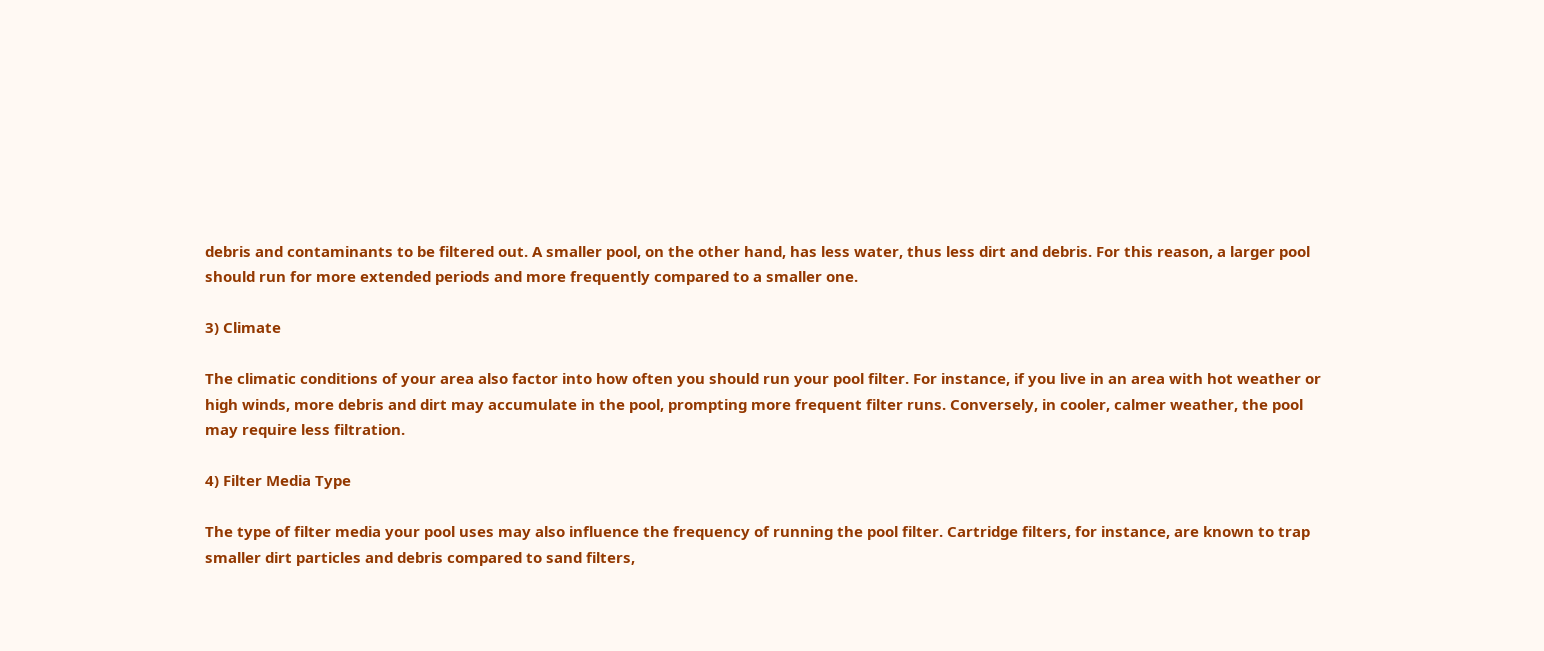debris and contaminants to be filtered out. A smaller pool, on the other hand, has less water, thus less dirt and debris. For this reason, a larger pool should run for more extended periods and more frequently compared to a smaller one.

3) Climate

The climatic conditions of your area also factor into how often you should run your pool filter. For instance, if you live in an area with hot weather or high winds, more debris and dirt may accumulate in the pool, prompting more frequent filter runs. Conversely, in cooler, calmer weather, the pool may require less filtration.

4) Filter Media Type

The type of filter media your pool uses may also influence the frequency of running the pool filter. Cartridge filters, for instance, are known to trap smaller dirt particles and debris compared to sand filters,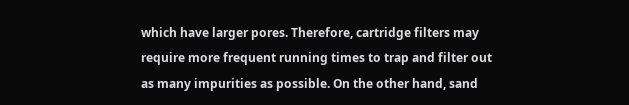which have larger pores. Therefore, cartridge filters may require more frequent running times to trap and filter out as many impurities as possible. On the other hand, sand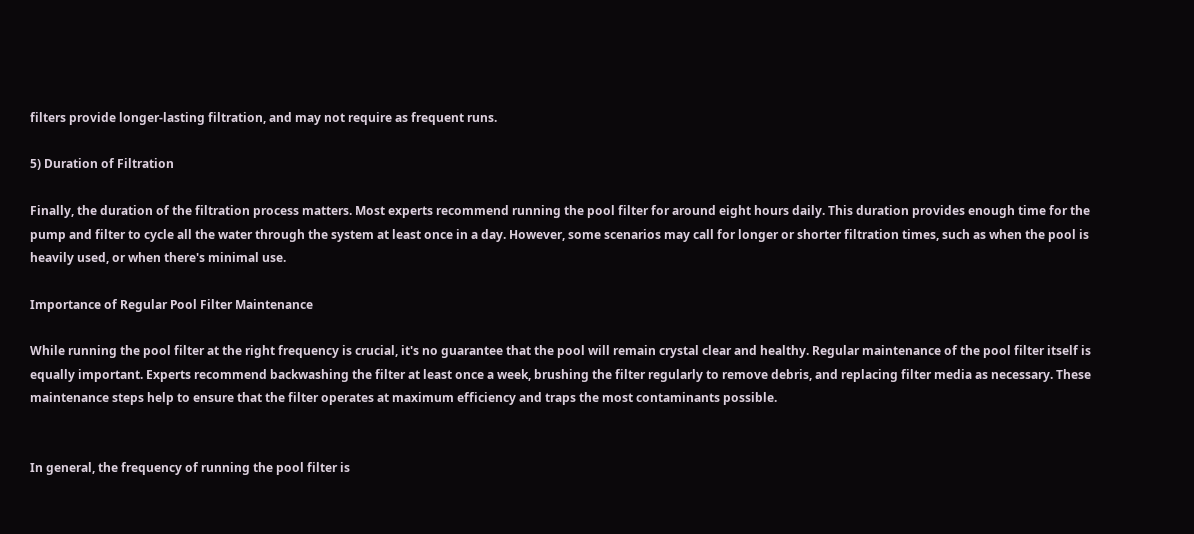filters provide longer-lasting filtration, and may not require as frequent runs.

5) Duration of Filtration

Finally, the duration of the filtration process matters. Most experts recommend running the pool filter for around eight hours daily. This duration provides enough time for the pump and filter to cycle all the water through the system at least once in a day. However, some scenarios may call for longer or shorter filtration times, such as when the pool is heavily used, or when there's minimal use.

Importance of Regular Pool Filter Maintenance

While running the pool filter at the right frequency is crucial, it's no guarantee that the pool will remain crystal clear and healthy. Regular maintenance of the pool filter itself is equally important. Experts recommend backwashing the filter at least once a week, brushing the filter regularly to remove debris, and replacing filter media as necessary. These maintenance steps help to ensure that the filter operates at maximum efficiency and traps the most contaminants possible.


In general, the frequency of running the pool filter is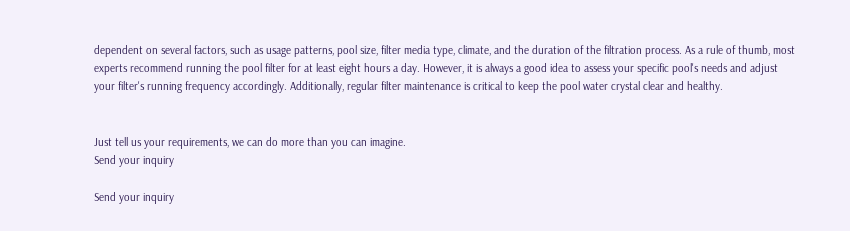dependent on several factors, such as usage patterns, pool size, filter media type, climate, and the duration of the filtration process. As a rule of thumb, most experts recommend running the pool filter for at least eight hours a day. However, it is always a good idea to assess your specific pool's needs and adjust your filter's running frequency accordingly. Additionally, regular filter maintenance is critical to keep the pool water crystal clear and healthy.


Just tell us your requirements, we can do more than you can imagine.
Send your inquiry

Send your inquiry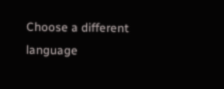Choose a different language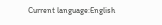Current language:English